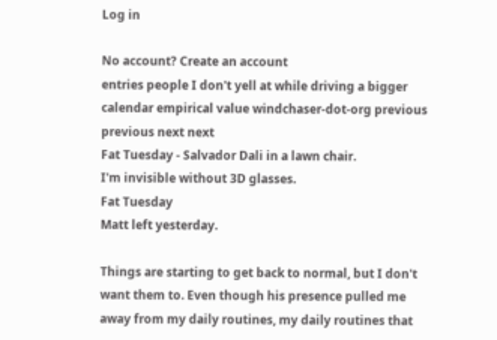Log in

No account? Create an account
entries people I don't yell at while driving a bigger calendar empirical value windchaser-dot-org previous previous next next
Fat Tuesday - Salvador Dali in a lawn chair.
I'm invisible without 3D glasses.
Fat Tuesday
Matt left yesterday.

Things are starting to get back to normal, but I don't want them to. Even though his presence pulled me away from my daily routines, my daily routines that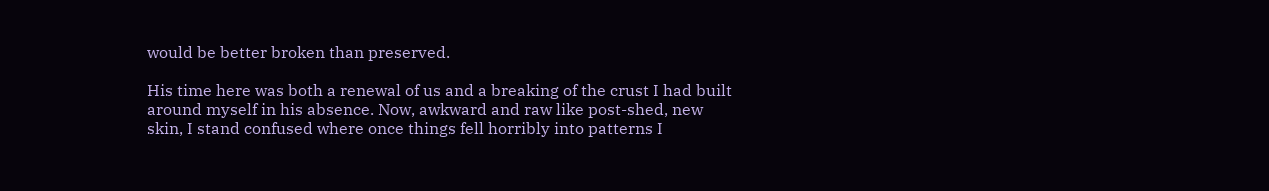would be better broken than preserved.

His time here was both a renewal of us and a breaking of the crust I had built around myself in his absence. Now, awkward and raw like post-shed, new skin, I stand confused where once things fell horribly into patterns I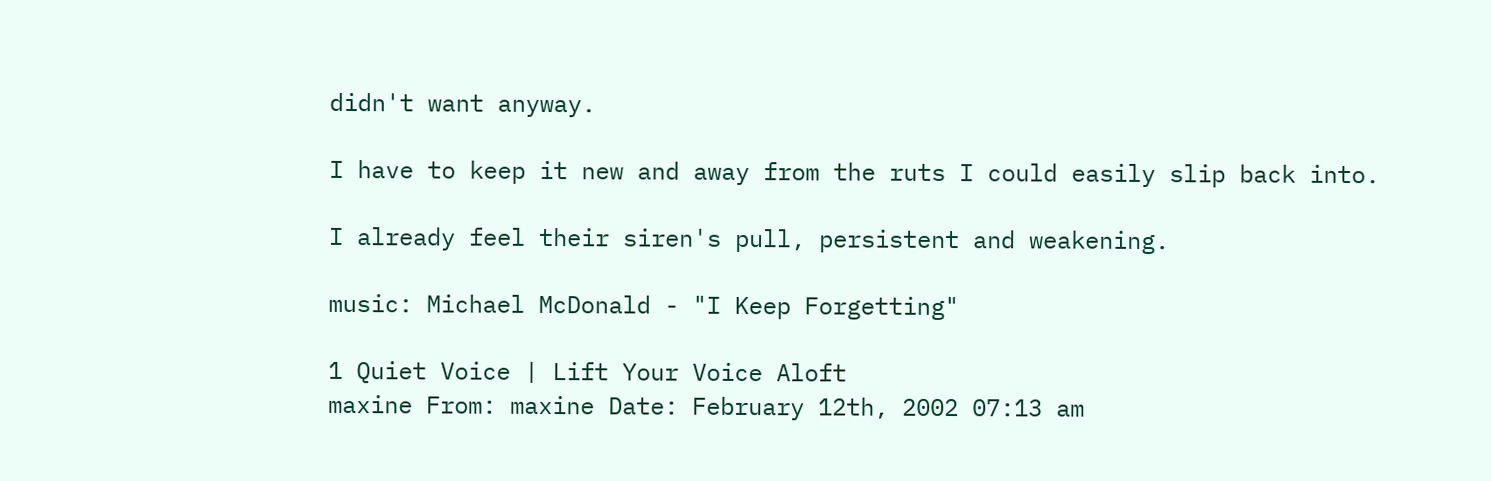didn't want anyway.

I have to keep it new and away from the ruts I could easily slip back into.

I already feel their siren's pull, persistent and weakening.

music: Michael McDonald - "I Keep Forgetting"

1 Quiet Voice | Lift Your Voice Aloft
maxine From: maxine Date: February 12th, 2002 07:13 am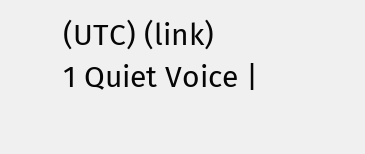(UTC) (link)
1 Quiet Voice |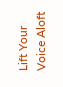Lift Your Voice Aloft